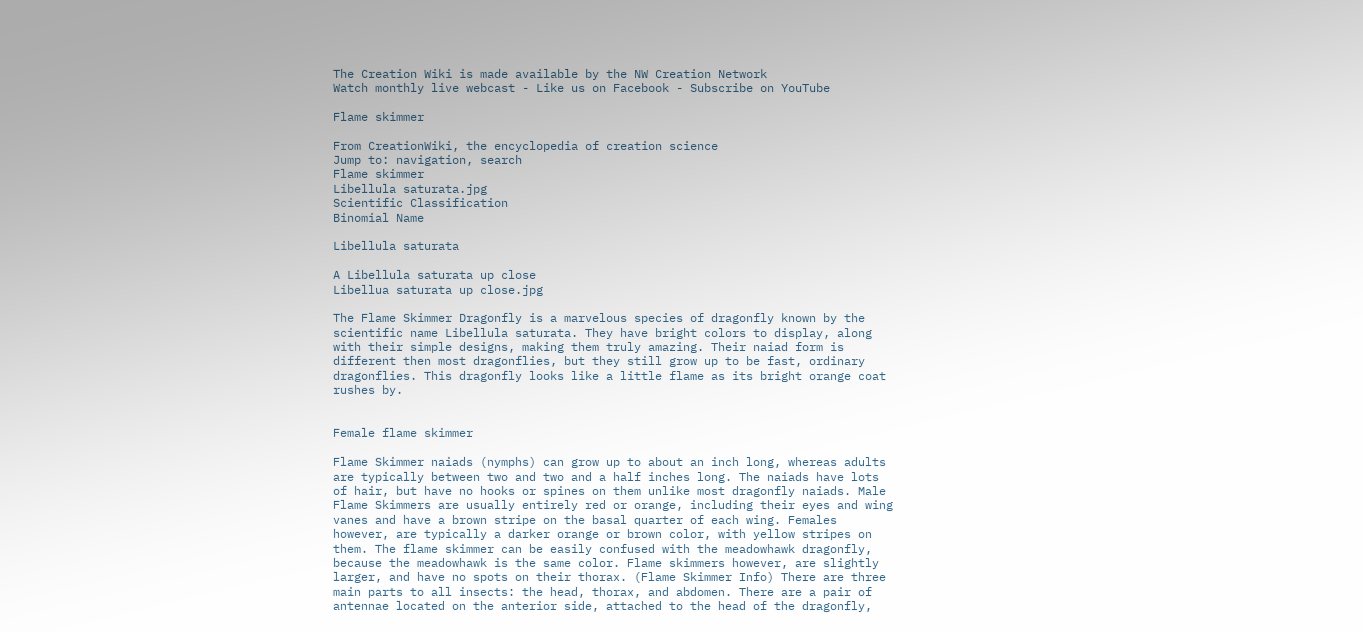The Creation Wiki is made available by the NW Creation Network
Watch monthly live webcast - Like us on Facebook - Subscribe on YouTube

Flame skimmer

From CreationWiki, the encyclopedia of creation science
Jump to: navigation, search
Flame skimmer
Libellula saturata.jpg
Scientific Classification
Binomial Name

Libellula saturata

A Libellula saturata up close
Libellua saturata up close.jpg

The Flame Skimmer Dragonfly is a marvelous species of dragonfly known by the scientific name Libellula saturata. They have bright colors to display, along with their simple designs, making them truly amazing. Their naiad form is different then most dragonflies, but they still grow up to be fast, ordinary dragonflies. This dragonfly looks like a little flame as its bright orange coat rushes by.


Female flame skimmer

Flame Skimmer naiads (nymphs) can grow up to about an inch long, whereas adults are typically between two and two and a half inches long. The naiads have lots of hair, but have no hooks or spines on them unlike most dragonfly naiads. Male Flame Skimmers are usually entirely red or orange, including their eyes and wing vanes and have a brown stripe on the basal quarter of each wing. Females however, are typically a darker orange or brown color, with yellow stripes on them. The flame skimmer can be easily confused with the meadowhawk dragonfly, because the meadowhawk is the same color. Flame skimmers however, are slightly larger, and have no spots on their thorax. (Flame Skimmer Info) There are three main parts to all insects: the head, thorax, and abdomen. There are a pair of antennae located on the anterior side, attached to the head of the dragonfly,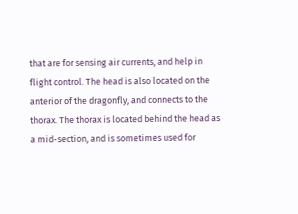that are for sensing air currents, and help in flight control. The head is also located on the anterior of the dragonfly, and connects to the thorax. The thorax is located behind the head as a mid-section, and is sometimes used for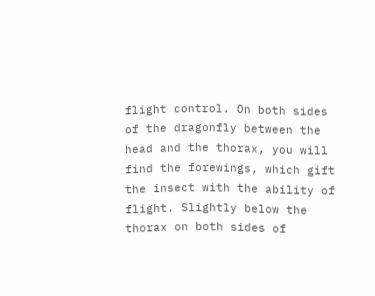flight control. On both sides of the dragonfly between the head and the thorax, you will find the forewings, which gift the insect with the ability of flight. Slightly below the thorax on both sides of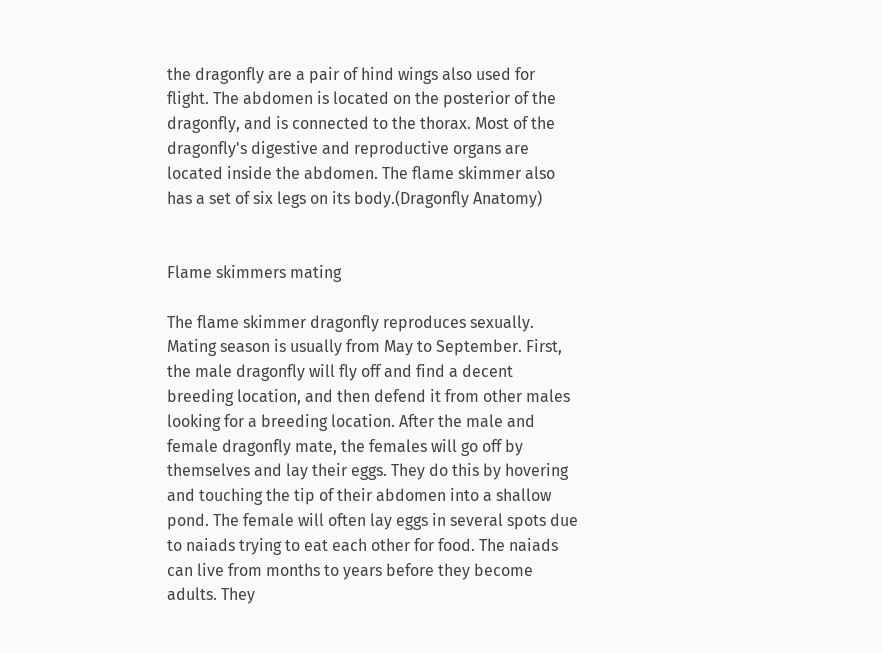the dragonfly are a pair of hind wings also used for flight. The abdomen is located on the posterior of the dragonfly, and is connected to the thorax. Most of the dragonfly's digestive and reproductive organs are located inside the abdomen. The flame skimmer also has a set of six legs on its body.(Dragonfly Anatomy)


Flame skimmers mating

The flame skimmer dragonfly reproduces sexually. Mating season is usually from May to September. First, the male dragonfly will fly off and find a decent breeding location, and then defend it from other males looking for a breeding location. After the male and female dragonfly mate, the females will go off by themselves and lay their eggs. They do this by hovering and touching the tip of their abdomen into a shallow pond. The female will often lay eggs in several spots due to naiads trying to eat each other for food. The naiads can live from months to years before they become adults. They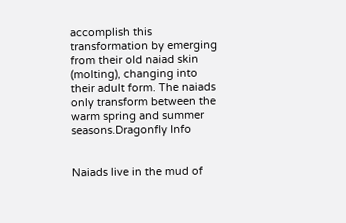accomplish this transformation by emerging from their old naiad skin (molting), changing into their adult form. The naiads only transform between the warm spring and summer seasons.Dragonfly Info


Naiads live in the mud of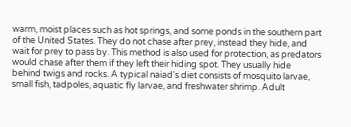warm, moist places such as hot springs, and some ponds in the southern part of the United States. They do not chase after prey, instead they hide, and wait for prey to pass by. This method is also used for protection, as predators would chase after them if they left their hiding spot. They usually hide behind twigs and rocks. A typical naiad's diet consists of mosquito larvae, small fish, tadpoles, aquatic fly larvae, and freshwater shrimp. Adult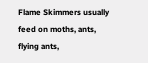Flame Skimmers usually feed on moths, ants, flying ants,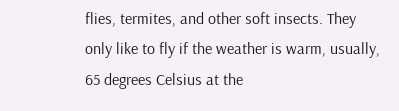flies, termites, and other soft insects. They only like to fly if the weather is warm, usually, 65 degrees Celsius at the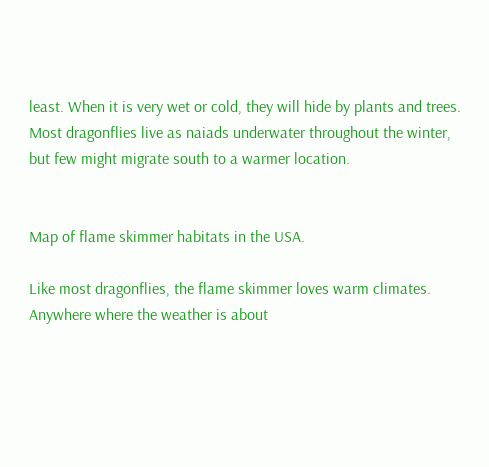least. When it is very wet or cold, they will hide by plants and trees. Most dragonflies live as naiads underwater throughout the winter, but few might migrate south to a warmer location.


Map of flame skimmer habitats in the USA.

Like most dragonflies, the flame skimmer loves warm climates. Anywhere where the weather is about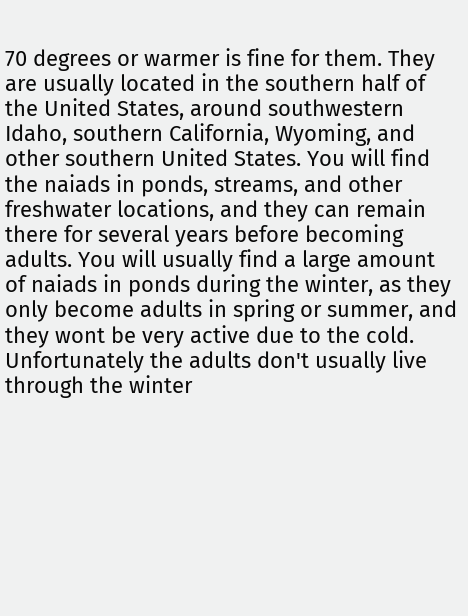70 degrees or warmer is fine for them. They are usually located in the southern half of the United States, around southwestern Idaho, southern California, Wyoming, and other southern United States. You will find the naiads in ponds, streams, and other freshwater locations, and they can remain there for several years before becoming adults. You will usually find a large amount of naiads in ponds during the winter, as they only become adults in spring or summer, and they wont be very active due to the cold. Unfortunately the adults don't usually live through the winter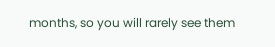months, so you will rarely see them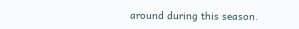around during this season.